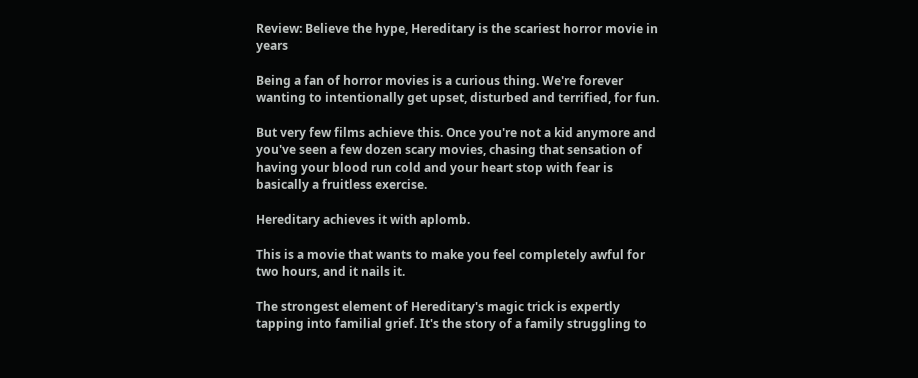Review: Believe the hype, Hereditary is the scariest horror movie in years

Being a fan of horror movies is a curious thing. We're forever wanting to intentionally get upset, disturbed and terrified, for fun.

But very few films achieve this. Once you're not a kid anymore and you've seen a few dozen scary movies, chasing that sensation of having your blood run cold and your heart stop with fear is basically a fruitless exercise.

Hereditary achieves it with aplomb.

This is a movie that wants to make you feel completely awful for two hours, and it nails it.

The strongest element of Hereditary's magic trick is expertly tapping into familial grief. It's the story of a family struggling to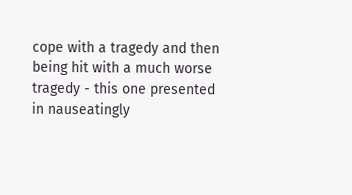cope with a tragedy and then being hit with a much worse tragedy - this one presented in nauseatingly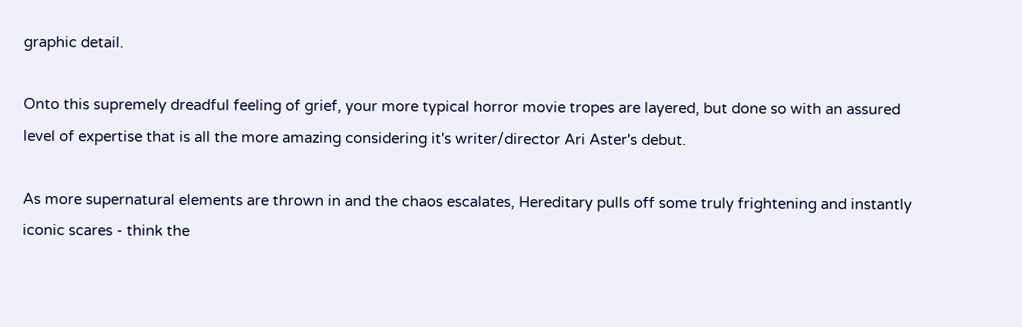graphic detail.

Onto this supremely dreadful feeling of grief, your more typical horror movie tropes are layered, but done so with an assured level of expertise that is all the more amazing considering it's writer/director Ari Aster's debut.

As more supernatural elements are thrown in and the chaos escalates, Hereditary pulls off some truly frightening and instantly iconic scares - think the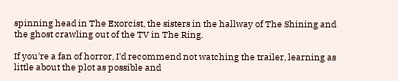spinning head in The Exorcist, the sisters in the hallway of The Shining and the ghost crawling out of the TV in The Ring.

If you're a fan of horror, I'd recommend not watching the trailer, learning as little about the plot as possible and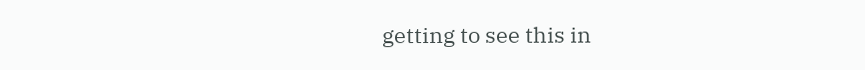getting to see this in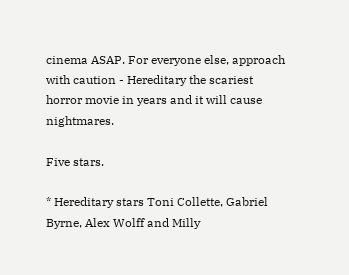cinema ASAP. For everyone else, approach with caution - Hereditary the scariest horror movie in years and it will cause nightmares.

Five stars.

* Hereditary stars Toni Collette, Gabriel Byrne, Alex Wolff and Milly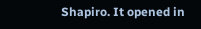Shapiro. It opened in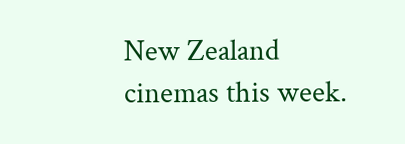New Zealand cinemas this week.